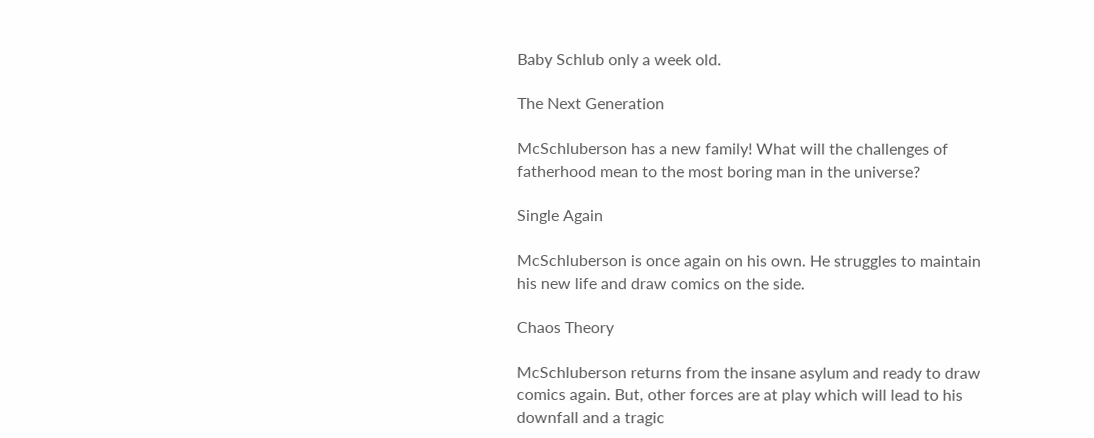Baby Schlub only a week old.

The Next Generation

McSchluberson has a new family! What will the challenges of fatherhood mean to the most boring man in the universe?

Single Again

McSchluberson is once again on his own. He struggles to maintain his new life and draw comics on the side.

Chaos Theory

McSchluberson returns from the insane asylum and ready to draw comics again. But, other forces are at play which will lead to his downfall and a tragic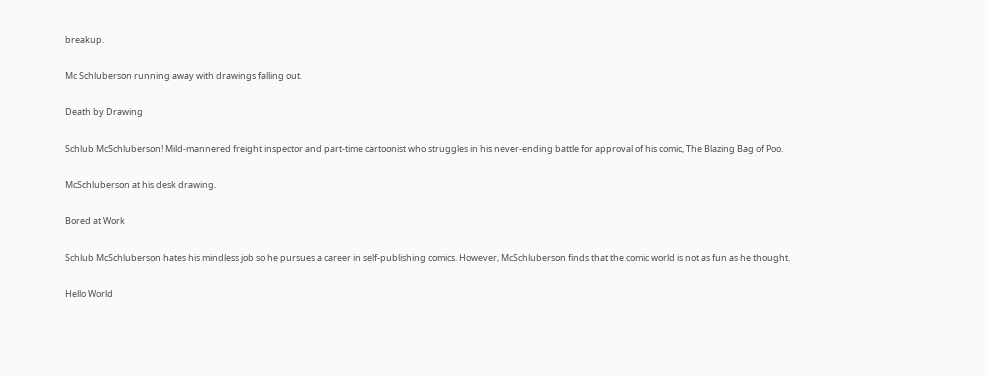breakup.

Mc Schluberson running away with drawings falling out.

Death by Drawing

Schlub McSchluberson! Mild-mannered freight inspector and part-time cartoonist who struggles in his never-ending battle for approval of his comic, The Blazing Bag of Poo.

McSchluberson at his desk drawing.

Bored at Work

Schlub McSchluberson hates his mindless job so he pursues a career in self-publishing comics. However, McSchluberson finds that the comic world is not as fun as he thought.

Hello World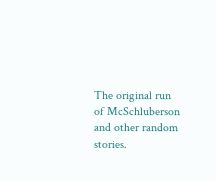The original run of McSchluberson and other random stories.